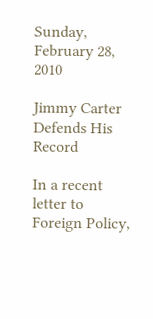Sunday, February 28, 2010

Jimmy Carter Defends His Record

In a recent letter to Foreign Policy,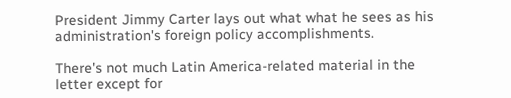President Jimmy Carter lays out what what he sees as his administration's foreign policy accomplishments.

There's not much Latin America-related material in the letter except for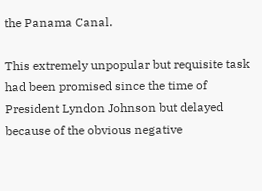the Panama Canal.

This extremely unpopular but requisite task had been promised since the time of President Lyndon Johnson but delayed because of the obvious negative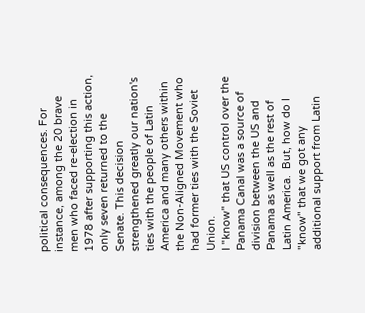political consequences. For instance, among the 20 brave men who faced re-election in 1978 after supporting this action, only seven returned to the Senate. This decision strengthened greatly our nation's ties with the people of Latin America and many others within the Non-Aligned Movement who had former ties with the Soviet Union.
I "know" that US control over the Panama Canal was a source of division between the US and Panama as well as the rest of Latin America.  But, how do I "know" that we got any additional support from Latin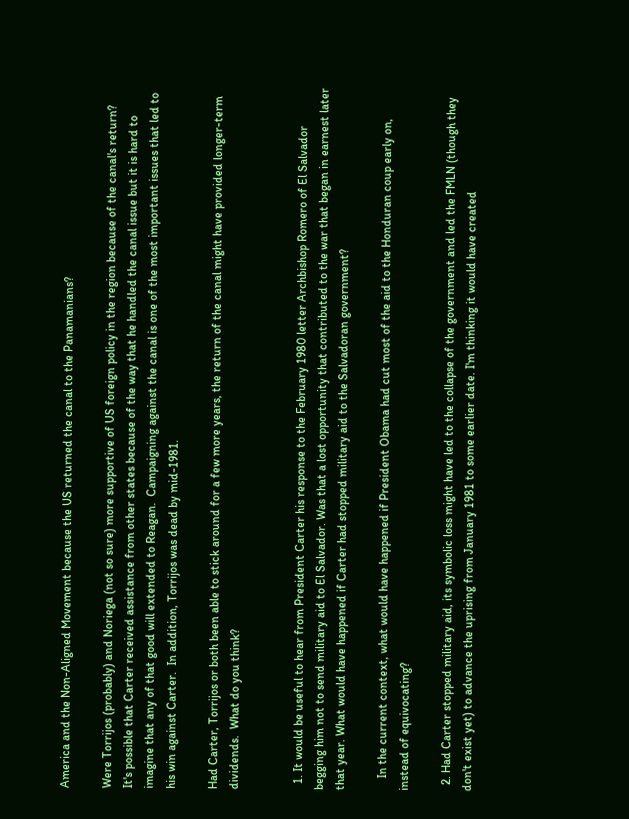America and the Non-Aligned Movement because the US returned the canal to the Panamanians?

Were Torrijos (probably) and Noriega (not so sure) more supportive of US foreign policy in the region because of the canal's return?  It's possible that Carter received assistance from other states because of the way that he handled the canal issue but it is hard to imagine that any of that good will extended to Reagan.  Campaigning against the canal is one of the most important issues that led to his win against Carter.  In addition, Torrijos was dead by mid-1981.

Had Carter, Torrijos or both been able to stick around for a few more years, the return of the canal might have provided longer-term dividends.  What do you think?


  1. It would be useful to hear from President Carter his response to the February 1980 letter Archbishop Romero of El Salvador begging him not to send military aid to El Salvador. Was that a lost opportunity that contributed to the war that began in earnest later that year. What would have happened if Carter had stopped military aid to the Salvadoran government?

    In the current context, what would have happened if President Obama had cut most of the aid to the Honduran coup early on, instead of equivocating?

  2. Had Carter stopped military aid, its symbolic loss might have led to the collapse of the government and led the FMLN (though they don't exist yet) to advance the uprising from January 1981 to some earlier date. I'm thinking it would have created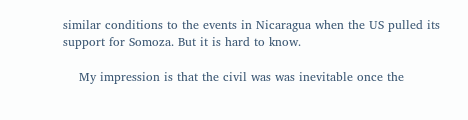similar conditions to the events in Nicaragua when the US pulled its support for Somoza. But it is hard to know.

    My impression is that the civil was was inevitable once the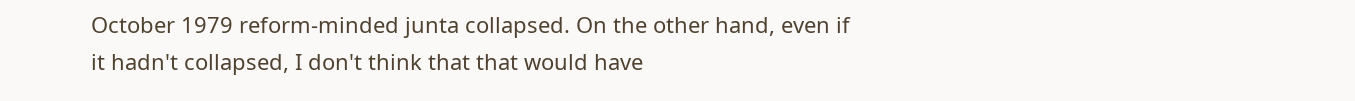October 1979 reform-minded junta collapsed. On the other hand, even if it hadn't collapsed, I don't think that that would have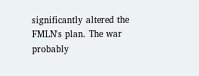significantly altered the FMLN's plan. The war probably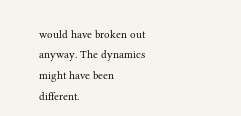would have broken out anyway. The dynamics might have been different.